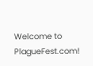Welcome to PlagueFest.com!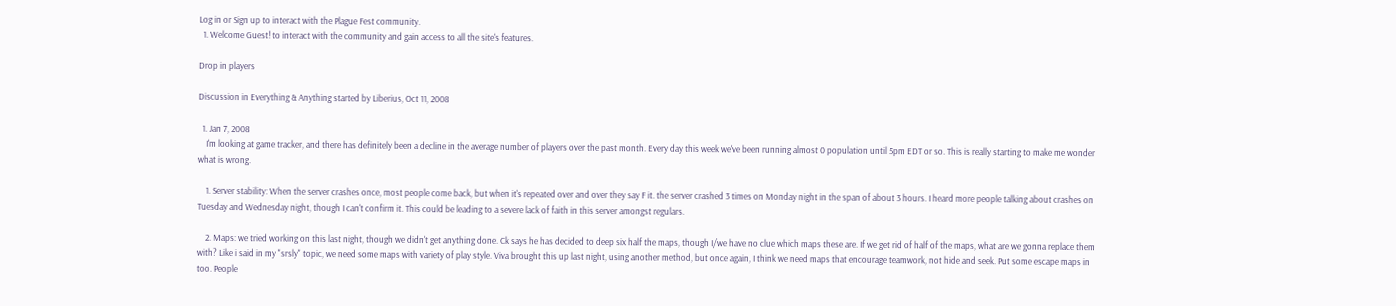Log in or Sign up to interact with the Plague Fest community.
  1. Welcome Guest! to interact with the community and gain access to all the site's features.

Drop in players

Discussion in Everything & Anything started by Liberius, Oct 11, 2008

  1. Jan 7, 2008
    I'm looking at game tracker, and there has definitely been a decline in the average number of players over the past month. Every day this week we've been running almost 0 population until 5pm EDT or so. This is really starting to make me wonder what is wrong.

    1. Server stability: When the server crashes once, most people come back, but when it's repeated over and over they say F it. the server crashed 3 times on Monday night in the span of about 3 hours. I heard more people talking about crashes on Tuesday and Wednesday night, though I can't confirm it. This could be leading to a severe lack of faith in this server amongst regulars.

    2. Maps: we tried working on this last night, though we didn't get anything done. Ck says he has decided to deep six half the maps, though I/we have no clue which maps these are. If we get rid of half of the maps, what are we gonna replace them with? Like i said in my "srsly" topic, we need some maps with variety of play style. Viva brought this up last night, using another method, but once again, I think we need maps that encourage teamwork, not hide and seek. Put some escape maps in too. People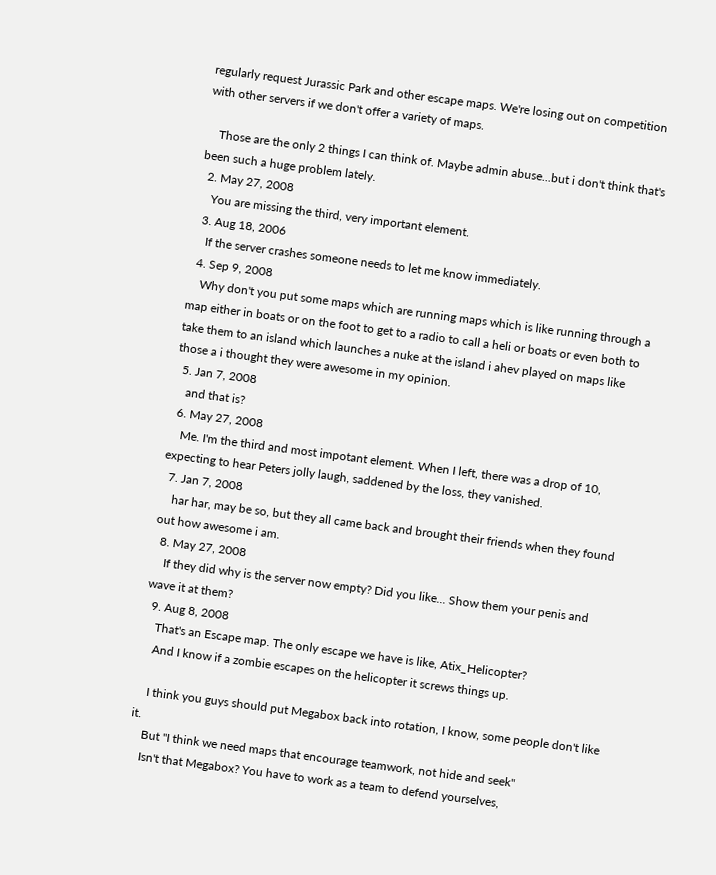regularly request Jurassic Park and other escape maps. We're losing out on competition with other servers if we don't offer a variety of maps.

    Those are the only 2 things I can think of. Maybe admin abuse...but i don't think that's been such a huge problem lately.
  2. May 27, 2008
    You are missing the third, very important element.
  3. Aug 18, 2006
    If the server crashes someone needs to let me know immediately.
  4. Sep 9, 2008
    Why don't you put some maps which are running maps which is like running through a map either in boats or on the foot to get to a radio to call a heli or boats or even both to take them to an island which launches a nuke at the island i ahev played on maps like those a i thought they were awesome in my opinion.
  5. Jan 7, 2008
    and that is?
  6. May 27, 2008
    Me. I'm the third and most impotant element. When I left, there was a drop of 10, expecting to hear Peters jolly laugh, saddened by the loss, they vanished.
  7. Jan 7, 2008
    har har, may be so, but they all came back and brought their friends when they found out how awesome i am.
  8. May 27, 2008
    If they did why is the server now empty? Did you like... Show them your penis and wave it at them?
  9. Aug 8, 2008
    That's an Escape map. The only escape we have is like, Atix_Helicopter?
    And I know if a zombie escapes on the helicopter it screws things up.

    I think you guys should put Megabox back into rotation, I know, some people don't like it.
    But "I think we need maps that encourage teamwork, not hide and seek"
    Isn't that Megabox? You have to work as a team to defend yourselves,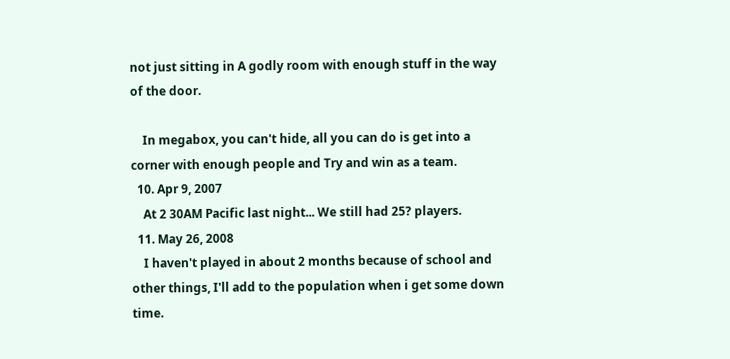not just sitting in A godly room with enough stuff in the way of the door.

    In megabox, you can't hide, all you can do is get into a corner with enough people and Try and win as a team.
  10. Apr 9, 2007
    At 2 30AM Pacific last night... We still had 25? players.
  11. May 26, 2008
    I haven't played in about 2 months because of school and other things, I'll add to the population when i get some down time.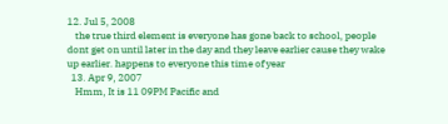12. Jul 5, 2008
    the true third element is everyone has gone back to school, people dont get on until later in the day and they leave earlier cause they wake up earlier. happens to everyone this time of year
  13. Apr 9, 2007
    Hmm, It is 11 09PM Pacific and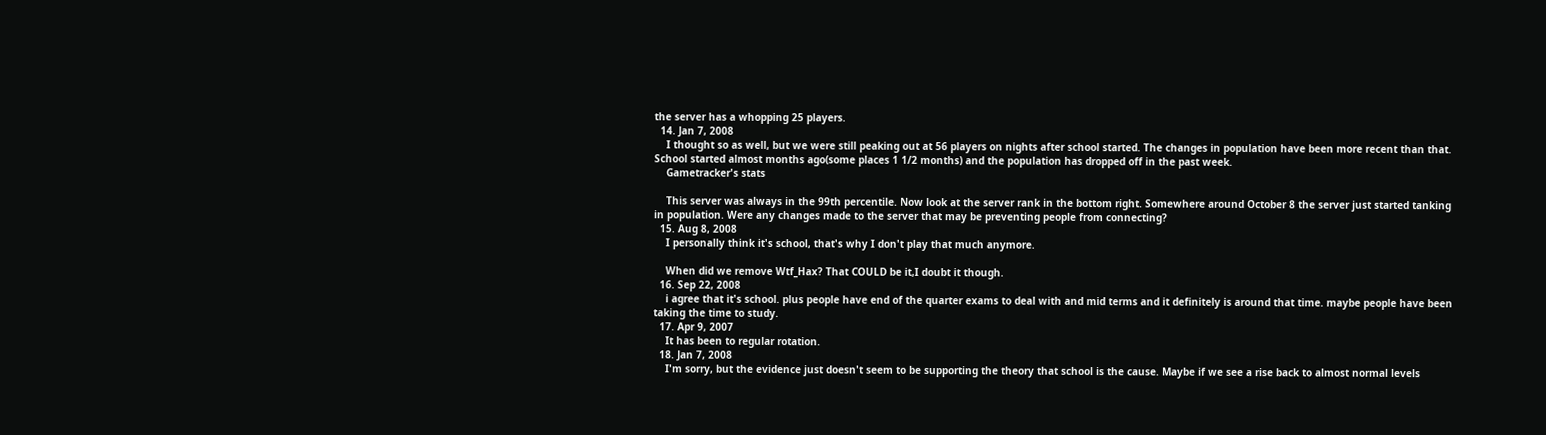the server has a whopping 25 players.
  14. Jan 7, 2008
    I thought so as well, but we were still peaking out at 56 players on nights after school started. The changes in population have been more recent than that. School started almost months ago(some places 1 1/2 months) and the population has dropped off in the past week.
    Gametracker's stats

    This server was always in the 99th percentile. Now look at the server rank in the bottom right. Somewhere around October 8 the server just started tanking in population. Were any changes made to the server that may be preventing people from connecting?
  15. Aug 8, 2008
    I personally think it's school, that's why I don't play that much anymore.

    When did we remove Wtf_Hax? That COULD be it,I doubt it though.
  16. Sep 22, 2008
    i agree that it's school. plus people have end of the quarter exams to deal with and mid terms and it definitely is around that time. maybe people have been taking the time to study.
  17. Apr 9, 2007
    It has been to regular rotation.
  18. Jan 7, 2008
    I'm sorry, but the evidence just doesn't seem to be supporting the theory that school is the cause. Maybe if we see a rise back to almost normal levels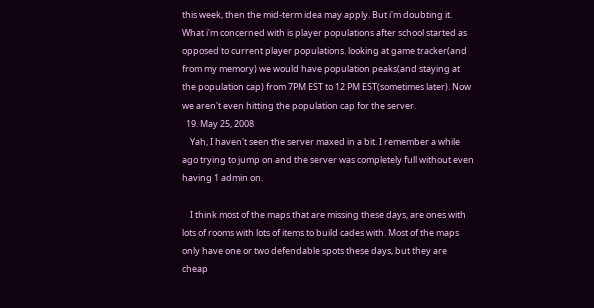this week, then the mid-term idea may apply. But i'm doubting it. What i'm concerned with is player populations after school started as opposed to current player populations. looking at game tracker(and from my memory) we would have population peaks(and staying at the population cap) from 7PM EST to 12 PM EST(sometimes later). Now we aren't even hitting the population cap for the server.
  19. May 25, 2008
    Yah, I haven't seen the server maxed in a bit. I remember a while ago trying to jump on and the server was completely full without even having 1 admin on.

    I think most of the maps that are missing these days, are ones with lots of rooms with lots of items to build cades with. Most of the maps only have one or two defendable spots these days, but they are cheap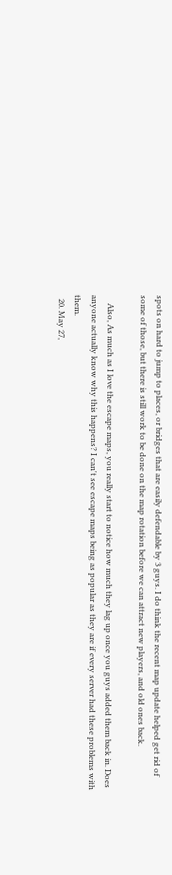spots on hard to jump to places, or bridges that are easily defendable by 3 guys. I do think the recent map update helped get rid of some of those, but there is still work to be done on the map rotation before we can attract new players, and old ones back.

    Also, As much as I love the escape maps, you really start to notice how much they lag up once you guys added them back in. Does anyone actually know why this happens? I can't see escape maps being as popular as they are if every server had these problems with them.
  20. May 27,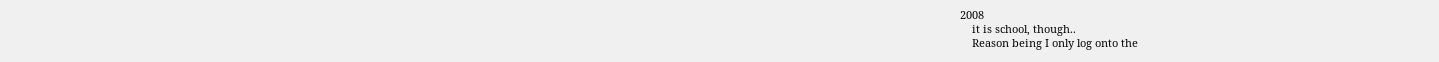2008
    it is school, though..
    Reason being I only log onto the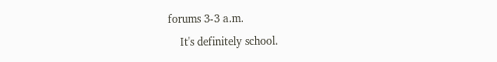forums 3-3 a.m.
    It's definitely school.